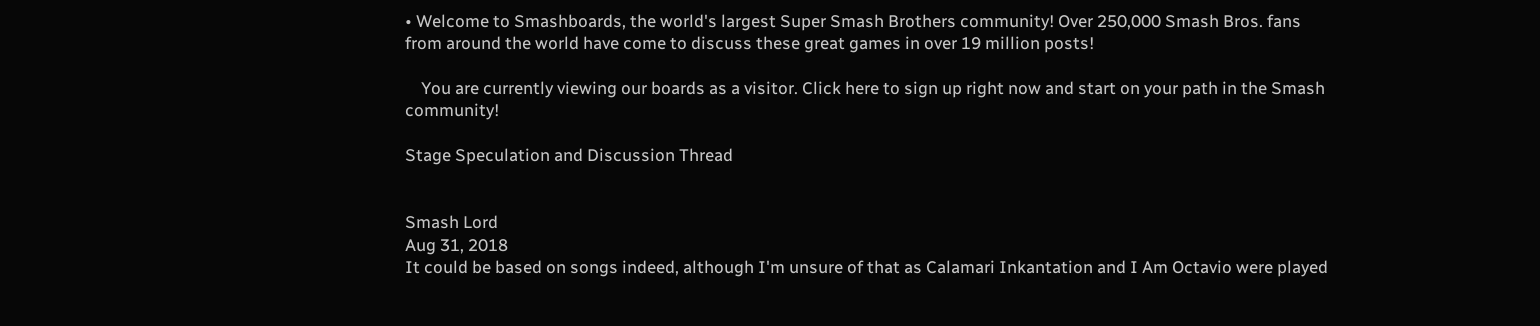• Welcome to Smashboards, the world's largest Super Smash Brothers community! Over 250,000 Smash Bros. fans from around the world have come to discuss these great games in over 19 million posts!

    You are currently viewing our boards as a visitor. Click here to sign up right now and start on your path in the Smash community!

Stage Speculation and Discussion Thread


Smash Lord
Aug 31, 2018
It could be based on songs indeed, although I'm unsure of that as Calamari Inkantation and I Am Octavio were played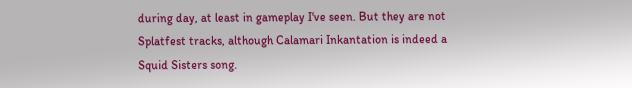during day, at least in gameplay I've seen. But they are not Splatfest tracks, although Calamari Inkantation is indeed a Squid Sisters song.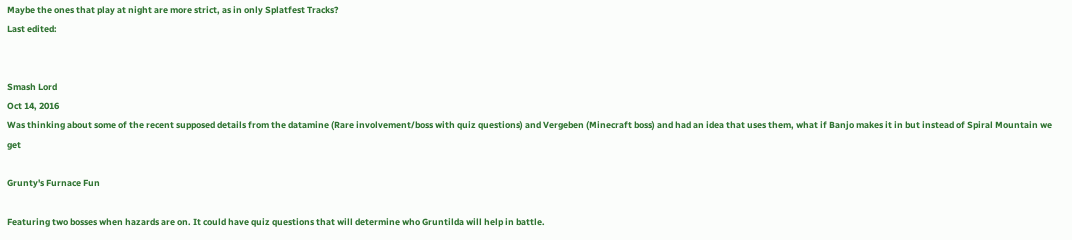Maybe the ones that play at night are more strict, as in only Splatfest Tracks?
Last edited:


Smash Lord
Oct 14, 2016
Was thinking about some of the recent supposed details from the datamine (Rare involvement/boss with quiz questions) and Vergeben (Minecraft boss) and had an idea that uses them, what if Banjo makes it in but instead of Spiral Mountain we get

Grunty's Furnace Fun

Featuring two bosses when hazards are on. It could have quiz questions that will determine who Gruntilda will help in battle.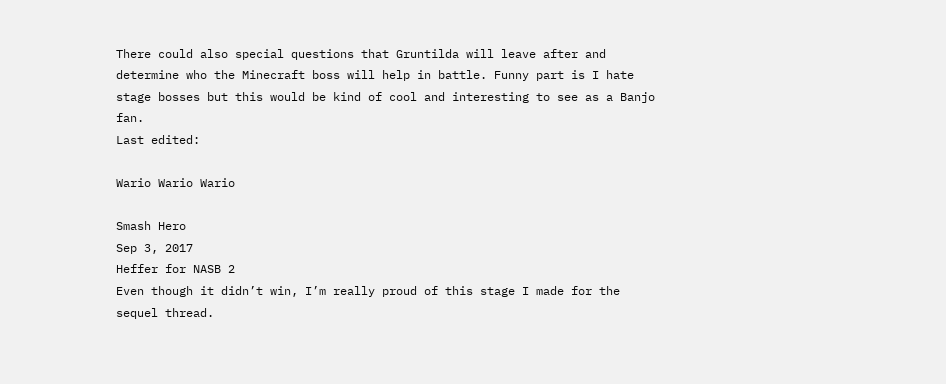There could also special questions that Gruntilda will leave after and determine who the Minecraft boss will help in battle. Funny part is I hate stage bosses but this would be kind of cool and interesting to see as a Banjo fan.
Last edited:

Wario Wario Wario

Smash Hero
Sep 3, 2017
Heffer for NASB 2
Even though it didn’t win, I’m really proud of this stage I made for the sequel thread.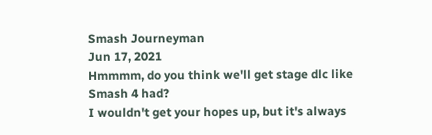Smash Journeyman
Jun 17, 2021
Hmmmm, do you think we'll get stage dlc like Smash 4 had?
I wouldn't get your hopes up, but it's always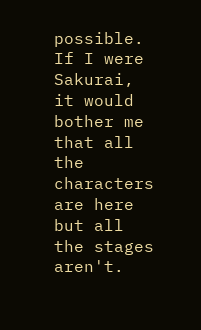possible.
If I were Sakurai, it would bother me that all the characters are here but all the stages aren't.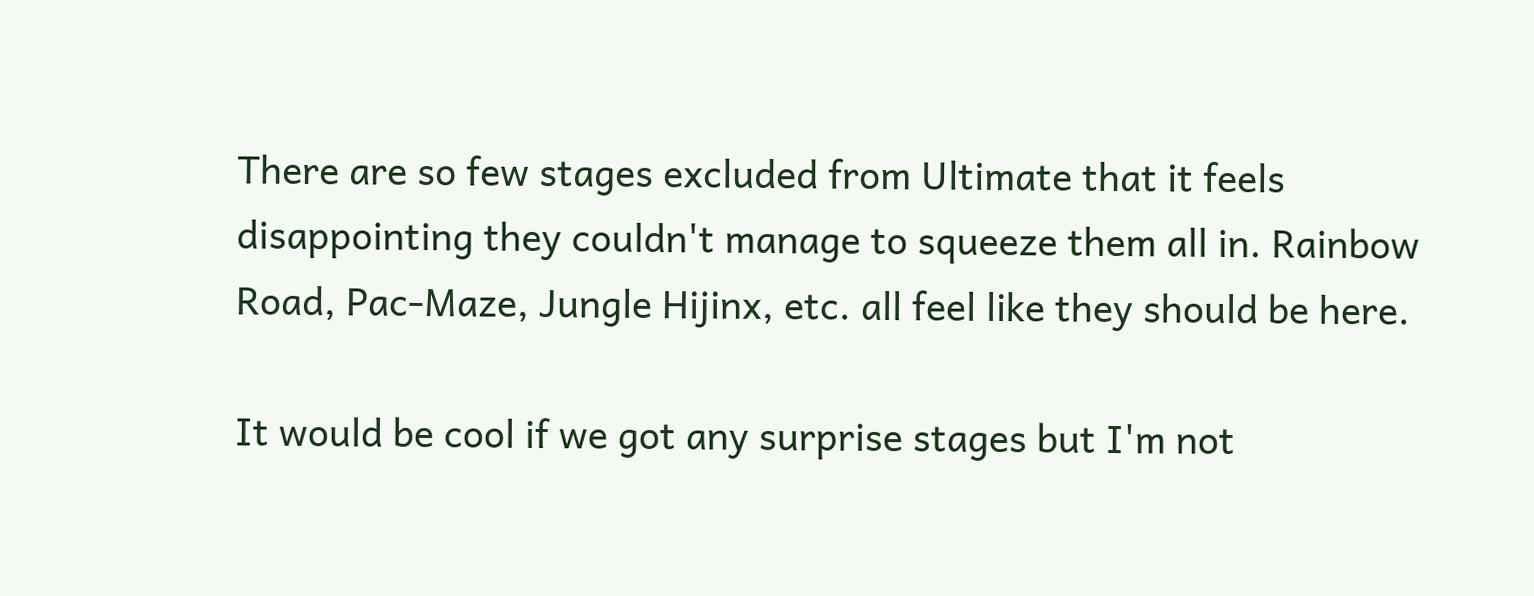There are so few stages excluded from Ultimate that it feels disappointing they couldn't manage to squeeze them all in. Rainbow Road, Pac-Maze, Jungle Hijinx, etc. all feel like they should be here.

It would be cool if we got any surprise stages but I'm not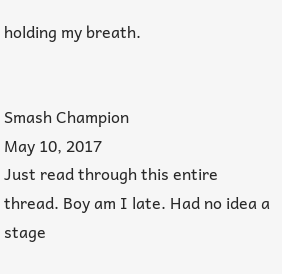holding my breath.


Smash Champion
May 10, 2017
Just read through this entire thread. Boy am I late. Had no idea a stage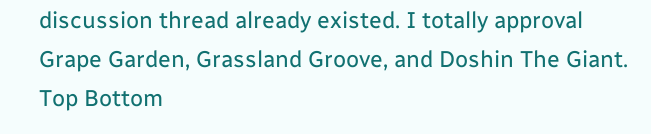discussion thread already existed. I totally approval Grape Garden, Grassland Groove, and Doshin The Giant.
Top Bottom